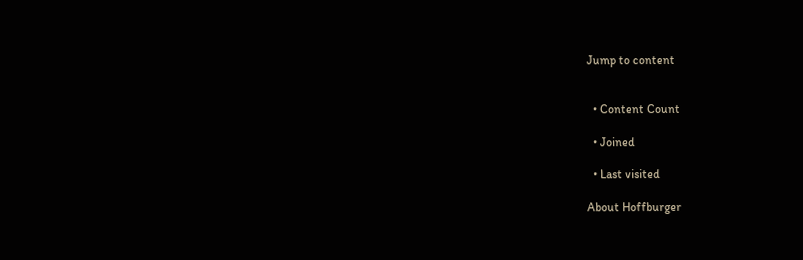Jump to content


  • Content Count

  • Joined

  • Last visited

About Hoffburger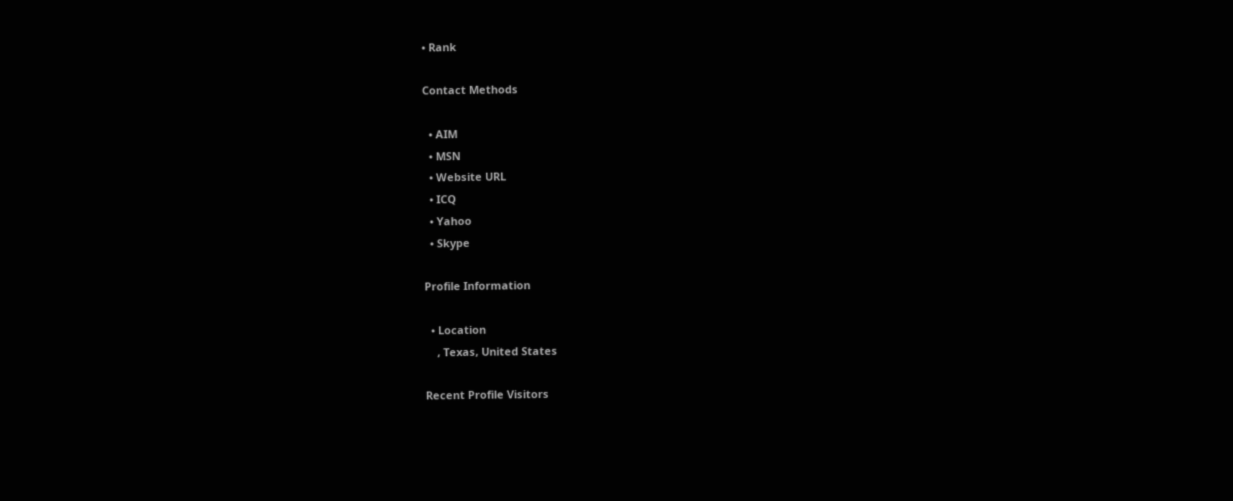• Rank

Contact Methods

  • AIM
  • MSN
  • Website URL
  • ICQ
  • Yahoo
  • Skype

Profile Information

  • Location
    , Texas, United States

Recent Profile Visitors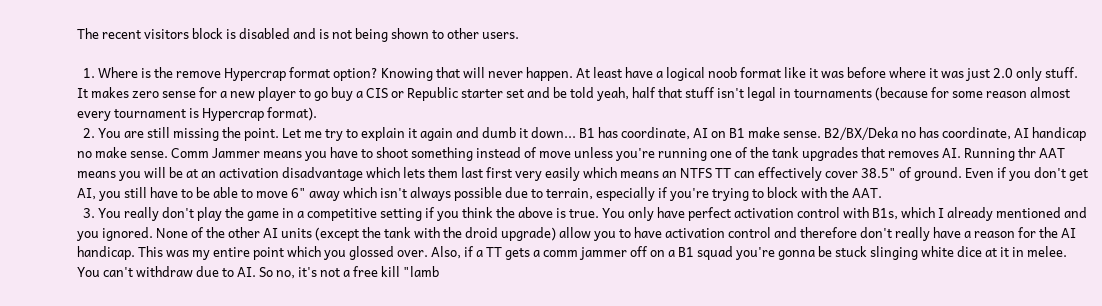The recent visitors block is disabled and is not being shown to other users.

  1. Where is the remove Hypercrap format option? Knowing that will never happen. At least have a logical noob format like it was before where it was just 2.0 only stuff. It makes zero sense for a new player to go buy a CIS or Republic starter set and be told yeah, half that stuff isn't legal in tournaments (because for some reason almost every tournament is Hypercrap format).
  2. You are still missing the point. Let me try to explain it again and dumb it down... B1 has coordinate, AI on B1 make sense. B2/BX/Deka no has coordinate, AI handicap no make sense. Comm Jammer means you have to shoot something instead of move unless you're running one of the tank upgrades that removes AI. Running thr AAT means you will be at an activation disadvantage which lets them last first very easily which means an NTFS TT can effectively cover 38.5" of ground. Even if you don't get AI, you still have to be able to move 6" away which isn't always possible due to terrain, especially if you're trying to block with the AAT.
  3. You really don't play the game in a competitive setting if you think the above is true. You only have perfect activation control with B1s, which I already mentioned and you ignored. None of the other AI units (except the tank with the droid upgrade) allow you to have activation control and therefore don't really have a reason for the AI handicap. This was my entire point which you glossed over. Also, if a TT gets a comm jammer off on a B1 squad you're gonna be stuck slinging white dice at it in melee. You can't withdraw due to AI. So no, it's not a free kill "lamb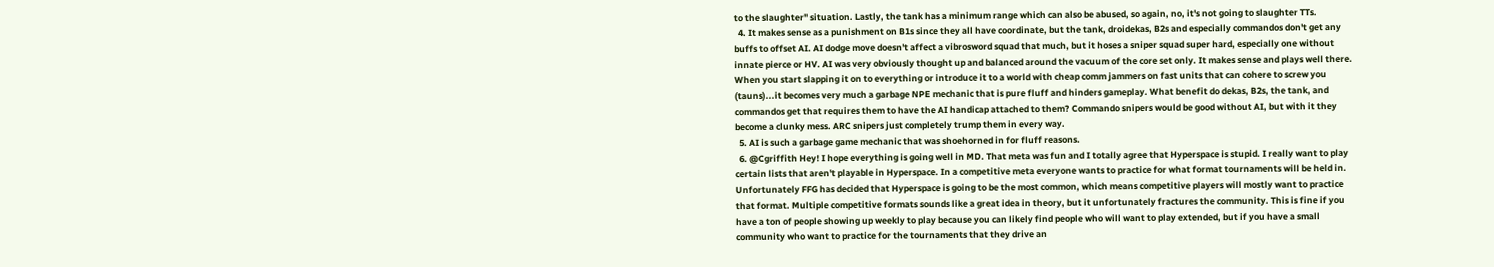to the slaughter" situation. Lastly, the tank has a minimum range which can also be abused, so again, no, it's not going to slaughter TTs.
  4. It makes sense as a punishment on B1s since they all have coordinate, but the tank, droidekas, B2s and especially commandos don't get any buffs to offset AI. AI dodge move doesn't affect a vibrosword squad that much, but it hoses a sniper squad super hard, especially one without innate pierce or HV. AI was very obviously thought up and balanced around the vacuum of the core set only. It makes sense and plays well there. When you start slapping it on to everything or introduce it to a world with cheap comm jammers on fast units that can cohere to screw you (tauns)...it becomes very much a garbage NPE mechanic that is pure fluff and hinders gameplay. What benefit do dekas, B2s, the tank, and commandos get that requires them to have the AI handicap attached to them? Commando snipers would be good without AI, but with it they become a clunky mess. ARC snipers just completely trump them in every way.
  5. AI is such a garbage game mechanic that was shoehorned in for fluff reasons.
  6. @Cgriffith Hey! I hope everything is going well in MD. That meta was fun and I totally agree that Hyperspace is stupid. I really want to play certain lists that aren't playable in Hyperspace. In a competitive meta everyone wants to practice for what format tournaments will be held in. Unfortunately FFG has decided that Hyperspace is going to be the most common, which means competitive players will mostly want to practice that format. Multiple competitive formats sounds like a great idea in theory, but it unfortunately fractures the community. This is fine if you have a ton of people showing up weekly to play because you can likely find people who will want to play extended, but if you have a small community who want to practice for the tournaments that they drive an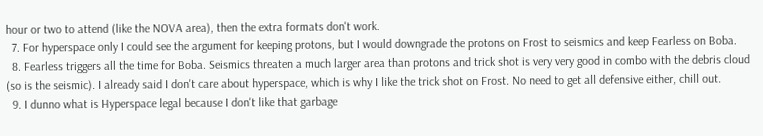hour or two to attend (like the NOVA area), then the extra formats don't work.
  7. For hyperspace only I could see the argument for keeping protons, but I would downgrade the protons on Frost to seismics and keep Fearless on Boba.
  8. Fearless triggers all the time for Boba. Seismics threaten a much larger area than protons and trick shot is very very good in combo with the debris cloud (so is the seismic). I already said I don't care about hyperspace, which is why I like the trick shot on Frost. No need to get all defensive either, chill out.
  9. I dunno what is Hyperspace legal because I don't like that garbage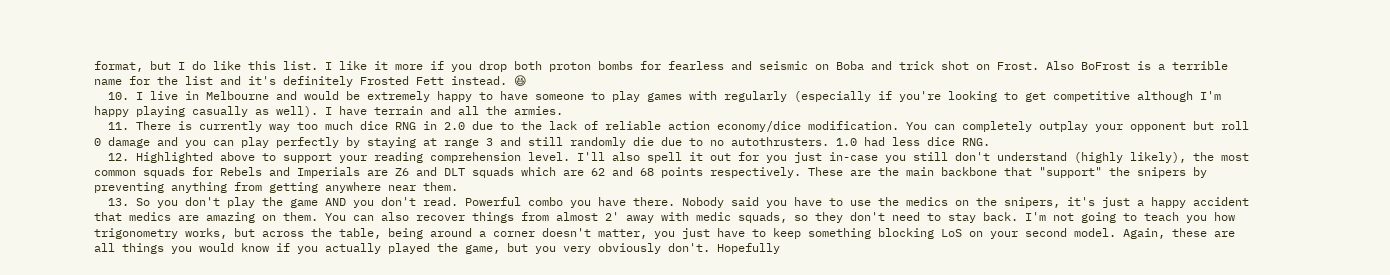format, but I do like this list. I like it more if you drop both proton bombs for fearless and seismic on Boba and trick shot on Frost. Also BoFrost is a terrible name for the list and it's definitely Frosted Fett instead. 😆
  10. I live in Melbourne and would be extremely happy to have someone to play games with regularly (especially if you're looking to get competitive although I'm happy playing casually as well). I have terrain and all the armies.
  11. There is currently way too much dice RNG in 2.0 due to the lack of reliable action economy/dice modification. You can completely outplay your opponent but roll 0 damage and you can play perfectly by staying at range 3 and still randomly die due to no autothrusters. 1.0 had less dice RNG.
  12. Highlighted above to support your reading comprehension level. I'll also spell it out for you just in-case you still don't understand (highly likely), the most common squads for Rebels and Imperials are Z6 and DLT squads which are 62 and 68 points respectively. These are the main backbone that "support" the snipers by preventing anything from getting anywhere near them.
  13. So you don't play the game AND you don't read. Powerful combo you have there. Nobody said you have to use the medics on the snipers, it's just a happy accident that medics are amazing on them. You can also recover things from almost 2' away with medic squads, so they don't need to stay back. I'm not going to teach you how trigonometry works, but across the table, being around a corner doesn't matter, you just have to keep something blocking LoS on your second model. Again, these are all things you would know if you actually played the game, but you very obviously don't. Hopefully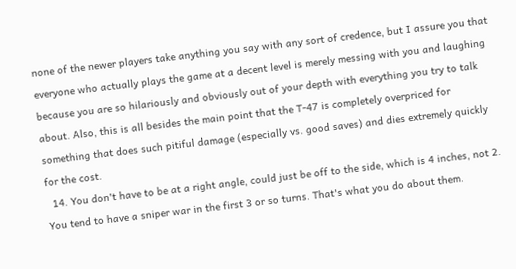none of the newer players take anything you say with any sort of credence, but I assure you that everyone who actually plays the game at a decent level is merely messing with you and laughing because you are so hilariously and obviously out of your depth with everything you try to talk about. Also, this is all besides the main point that the T-47 is completely overpriced for something that does such pitiful damage (especially vs. good saves) and dies extremely quickly for the cost.
  14. You don't have to be at a right angle, could just be off to the side, which is 4 inches, not 2. You tend to have a sniper war in the first 3 or so turns. That's what you do about them.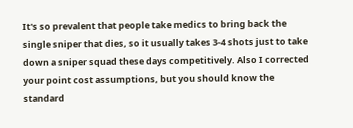It's so prevalent that people take medics to bring back the single sniper that dies, so it usually takes 3-4 shots just to take down a sniper squad these days competitively. Also I corrected your point cost assumptions, but you should know the standard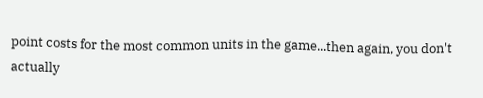point costs for the most common units in the game...then again, you don't actually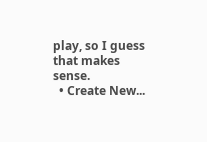play, so I guess that makes sense.
  • Create New...